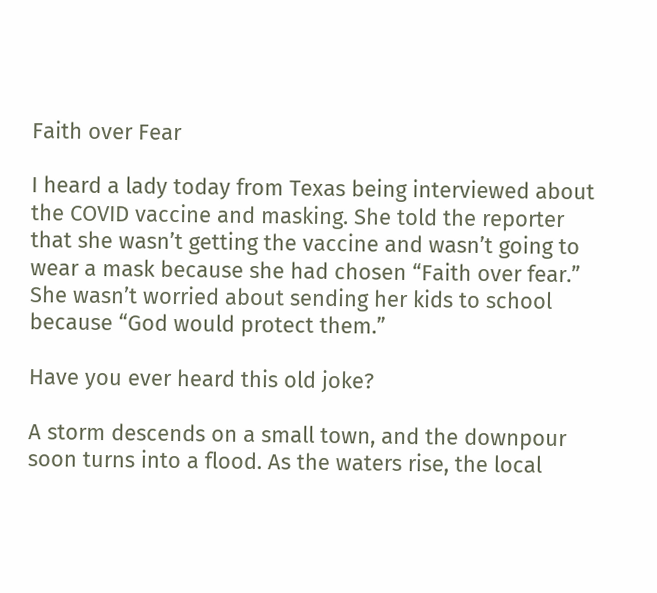Faith over Fear

I heard a lady today from Texas being interviewed about the COVID vaccine and masking. She told the reporter that she wasn’t getting the vaccine and wasn’t going to wear a mask because she had chosen “Faith over fear.” She wasn’t worried about sending her kids to school because “God would protect them.”

Have you ever heard this old joke?

A storm descends on a small town, and the downpour soon turns into a flood. As the waters rise, the local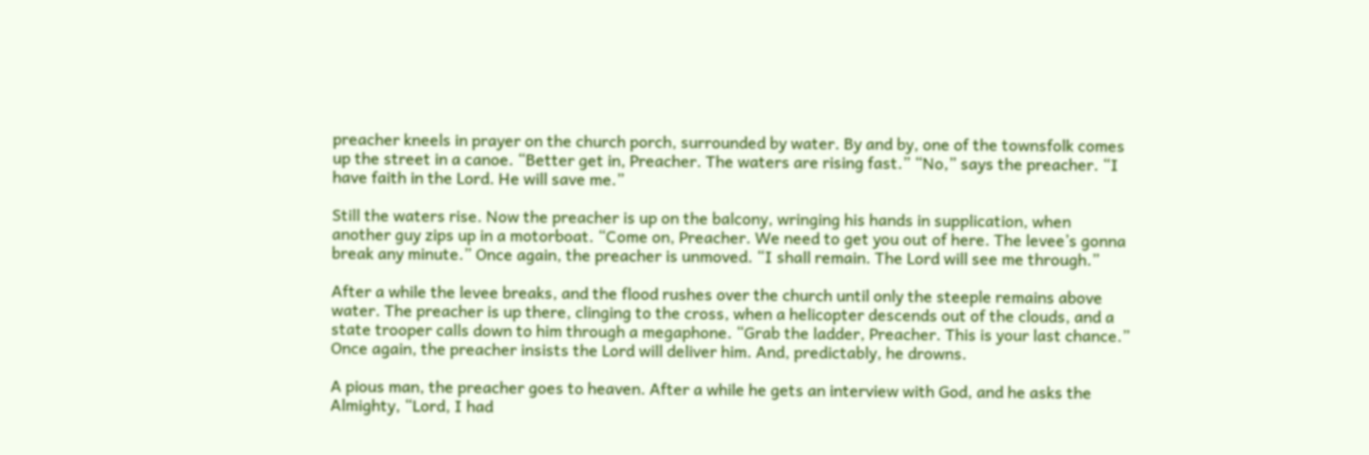preacher kneels in prayer on the church porch, surrounded by water. By and by, one of the townsfolk comes up the street in a canoe. “Better get in, Preacher. The waters are rising fast.” “No,” says the preacher. “I have faith in the Lord. He will save me.”

Still the waters rise. Now the preacher is up on the balcony, wringing his hands in supplication, when another guy zips up in a motorboat. “Come on, Preacher. We need to get you out of here. The levee’s gonna break any minute.” Once again, the preacher is unmoved. “I shall remain. The Lord will see me through.”

After a while the levee breaks, and the flood rushes over the church until only the steeple remains above water. The preacher is up there, clinging to the cross, when a helicopter descends out of the clouds, and a state trooper calls down to him through a megaphone. “Grab the ladder, Preacher. This is your last chance.” Once again, the preacher insists the Lord will deliver him. And, predictably, he drowns.

A pious man, the preacher goes to heaven. After a while he gets an interview with God, and he asks the Almighty, “Lord, I had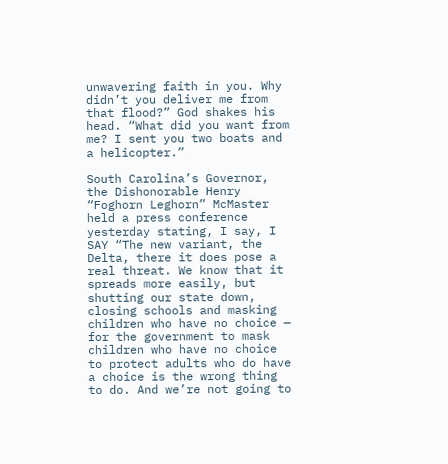unwavering faith in you. Why didn’t you deliver me from that flood?” God shakes his head. “What did you want from me? I sent you two boats and a helicopter.”

South Carolina’s Governor, the Dishonorable Henry “Foghorn Leghorn” McMaster held a press conference yesterday stating, I say, I SAY “The new variant, the Delta, there it does pose a real threat. We know that it spreads more easily, but shutting our state down, closing schools and masking children who have no choice — for the government to mask children who have no choice to protect adults who do have a choice is the wrong thing to do. And we’re not going to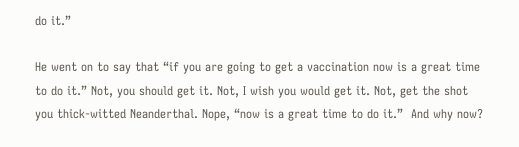do it.”

He went on to say that “if you are going to get a vaccination now is a great time to do it.” Not, you should get it. Not, I wish you would get it. Not, get the shot you thick-witted Neanderthal. Nope, “now is a great time to do it.”  And why now?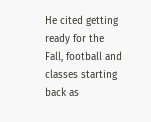He cited getting ready for the Fall, football and classes starting back as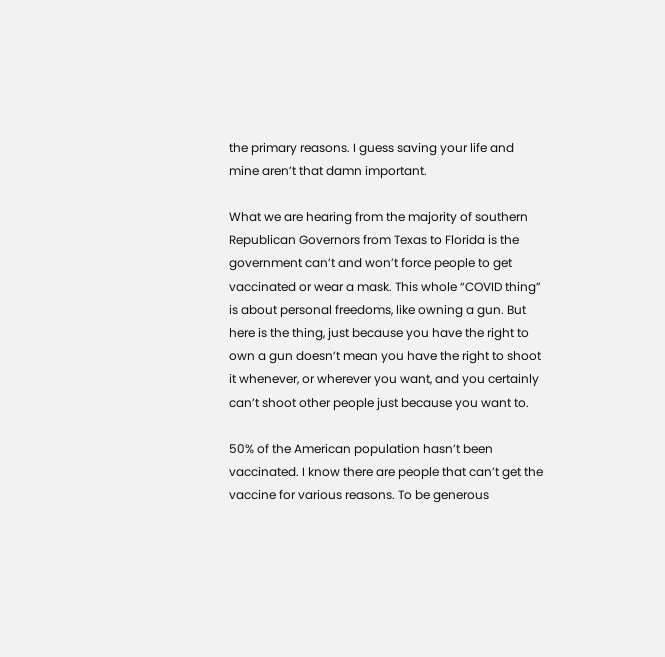the primary reasons. I guess saving your life and mine aren’t that damn important.

What we are hearing from the majority of southern Republican Governors from Texas to Florida is the government can’t and won’t force people to get vaccinated or wear a mask. This whole “COVID thing” is about personal freedoms, like owning a gun. But here is the thing, just because you have the right to own a gun doesn’t mean you have the right to shoot it whenever, or wherever you want, and you certainly can’t shoot other people just because you want to.

50% of the American population hasn’t been vaccinated. I know there are people that can’t get the vaccine for various reasons. To be generous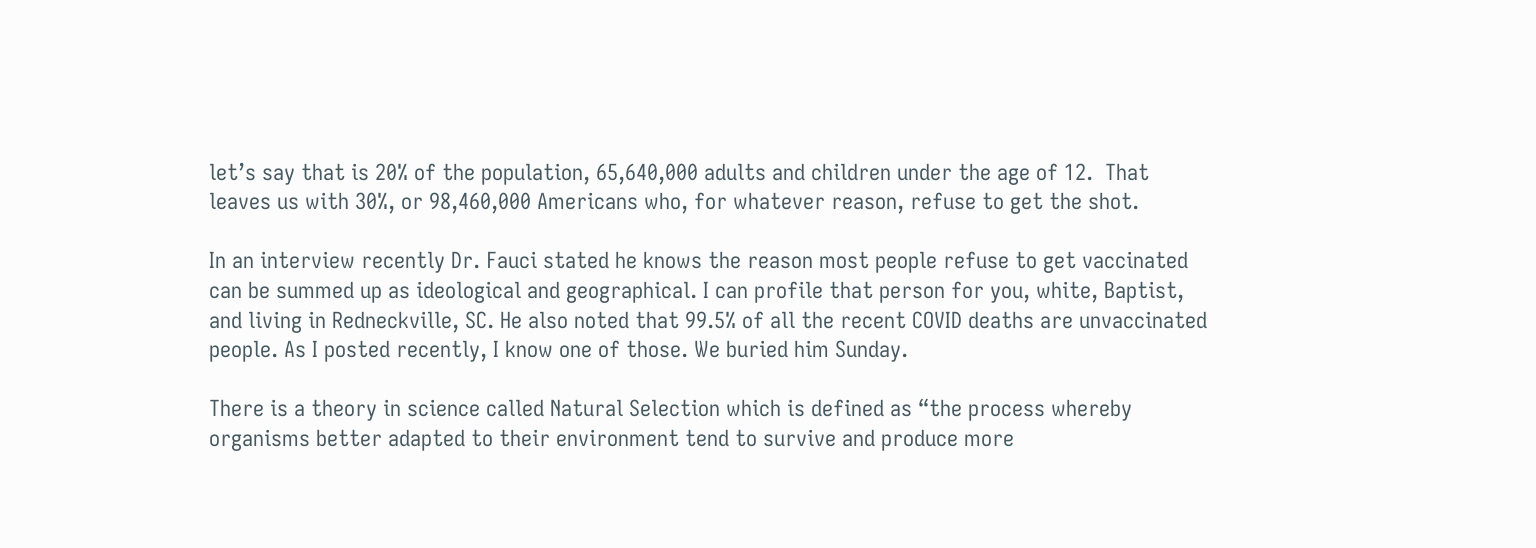let’s say that is 20% of the population, 65,640,000 adults and children under the age of 12.  That leaves us with 30%, or 98,460,000 Americans who, for whatever reason, refuse to get the shot.

In an interview recently Dr. Fauci stated he knows the reason most people refuse to get vaccinated can be summed up as ideological and geographical. I can profile that person for you, white, Baptist, and living in Redneckville, SC. He also noted that 99.5% of all the recent COVID deaths are unvaccinated people. As I posted recently, I know one of those. We buried him Sunday.

There is a theory in science called Natural Selection which is defined as “the process whereby organisms better adapted to their environment tend to survive and produce more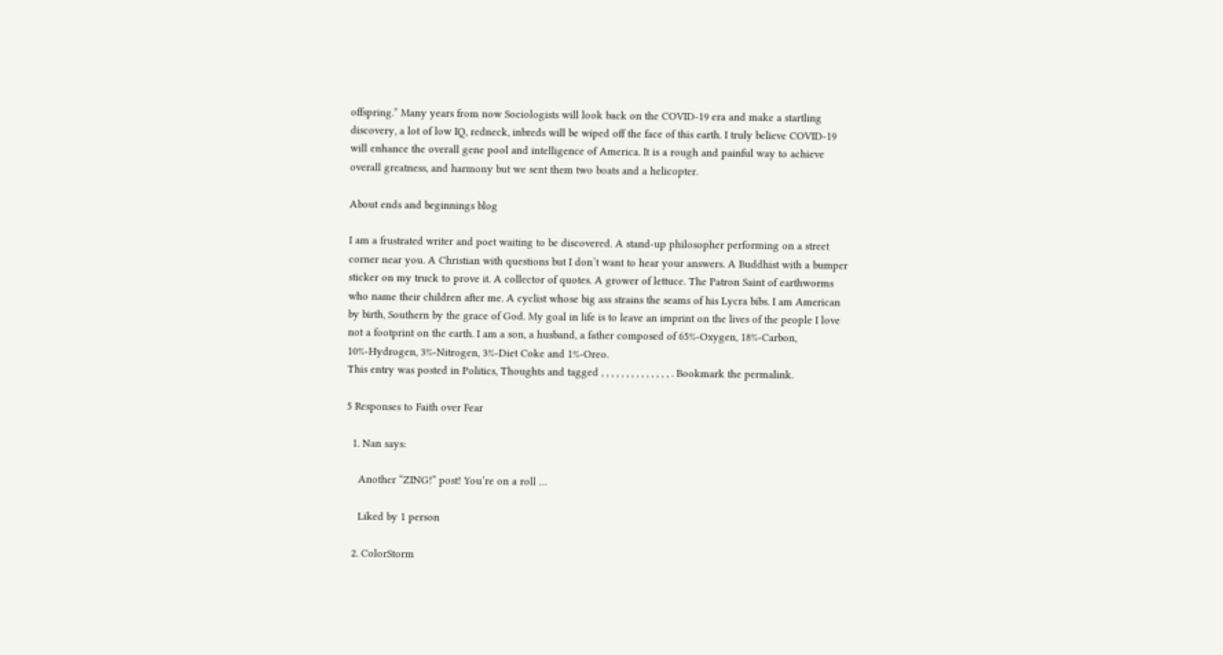offspring.” Many years from now Sociologists will look back on the COVID-19 era and make a startling discovery, a lot of low IQ, redneck, inbreds will be wiped off the face of this earth. I truly believe COVID-19 will enhance the overall gene pool and intelligence of America. It is a rough and painful way to achieve overall greatness, and harmony but we sent them two boats and a helicopter.

About ends and beginnings blog

I am a frustrated writer and poet waiting to be discovered. A stand-up philosopher performing on a street corner near you. A Christian with questions but I don’t want to hear your answers. A Buddhist with a bumper sticker on my truck to prove it. A collector of quotes. A grower of lettuce. The Patron Saint of earthworms who name their children after me. A cyclist whose big ass strains the seams of his Lycra bibs. I am American by birth, Southern by the grace of God. My goal in life is to leave an imprint on the lives of the people I love not a footprint on the earth. I am a son, a husband, a father composed of 65%-Oxygen, 18%-Carbon, 10%-Hydrogen, 3%-Nitrogen, 3%-Diet Coke and 1%-Oreo.
This entry was posted in Politics, Thoughts and tagged , , , , , , , , , , , , , , . Bookmark the permalink.

5 Responses to Faith over Fear

  1. Nan says:

    Another “ZING!” post! You’re on a roll …

    Liked by 1 person

  2. ColorStorm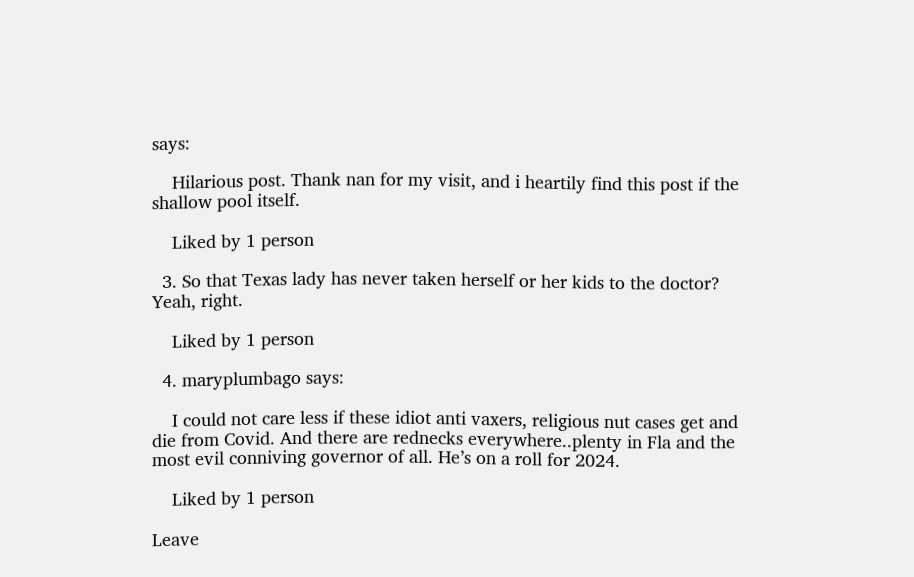says:

    Hilarious post. Thank nan for my visit, and i heartily find this post if the shallow pool itself.

    Liked by 1 person

  3. So that Texas lady has never taken herself or her kids to the doctor? Yeah, right.

    Liked by 1 person

  4. maryplumbago says:

    I could not care less if these idiot anti vaxers, religious nut cases get and die from Covid. And there are rednecks everywhere..plenty in Fla and the most evil conniving governor of all. He’s on a roll for 2024.

    Liked by 1 person

Leave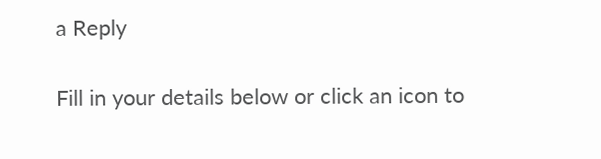a Reply

Fill in your details below or click an icon to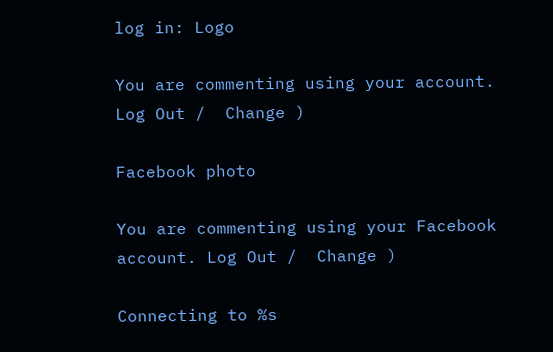log in: Logo

You are commenting using your account. Log Out /  Change )

Facebook photo

You are commenting using your Facebook account. Log Out /  Change )

Connecting to %s